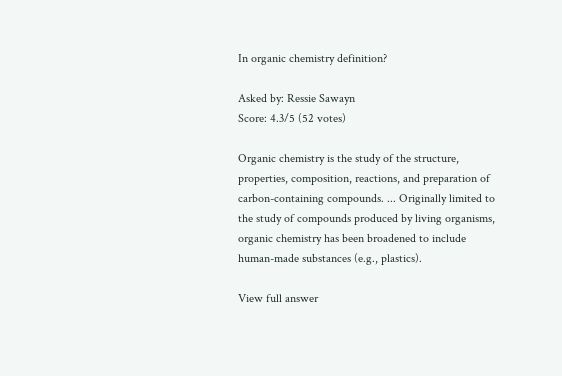In organic chemistry definition?

Asked by: Ressie Sawayn
Score: 4.3/5 (52 votes)

Organic chemistry is the study of the structure, properties, composition, reactions, and preparation of carbon-containing compounds. ... Originally limited to the study of compounds produced by living organisms, organic chemistry has been broadened to include human-made substances (e.g., plastics).

View full answer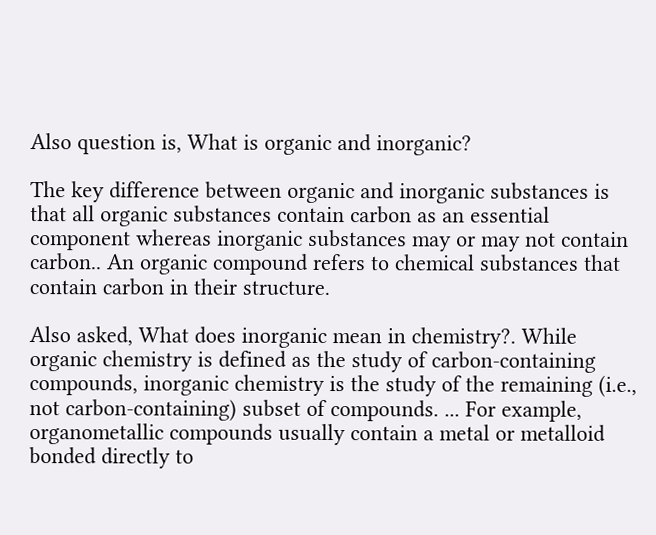Also question is, What is organic and inorganic?

The key difference between organic and inorganic substances is that all organic substances contain carbon as an essential component whereas inorganic substances may or may not contain carbon.. An organic compound refers to chemical substances that contain carbon in their structure.

Also asked, What does inorganic mean in chemistry?. While organic chemistry is defined as the study of carbon-containing compounds, inorganic chemistry is the study of the remaining (i.e., not carbon-containing) subset of compounds. ... For example, organometallic compounds usually contain a metal or metalloid bonded directly to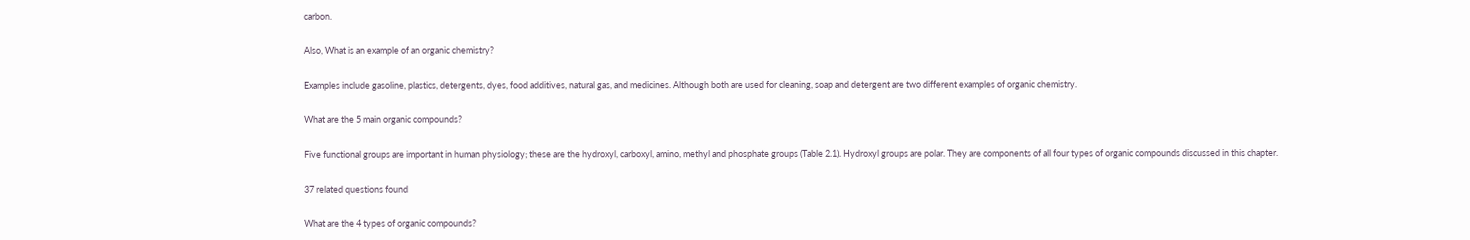carbon.

Also, What is an example of an organic chemistry?

Examples include gasoline, plastics, detergents, dyes, food additives, natural gas, and medicines. Although both are used for cleaning, soap and detergent are two different examples of organic chemistry.

What are the 5 main organic compounds?

Five functional groups are important in human physiology; these are the hydroxyl, carboxyl, amino, methyl and phosphate groups (Table 2.1). Hydroxyl groups are polar. They are components of all four types of organic compounds discussed in this chapter.

37 related questions found

What are the 4 types of organic compounds?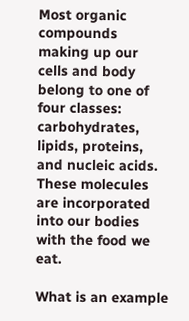Most organic compounds making up our cells and body belong to one of four classes: carbohydrates, lipids, proteins, and nucleic acids. These molecules are incorporated into our bodies with the food we eat.

What is an example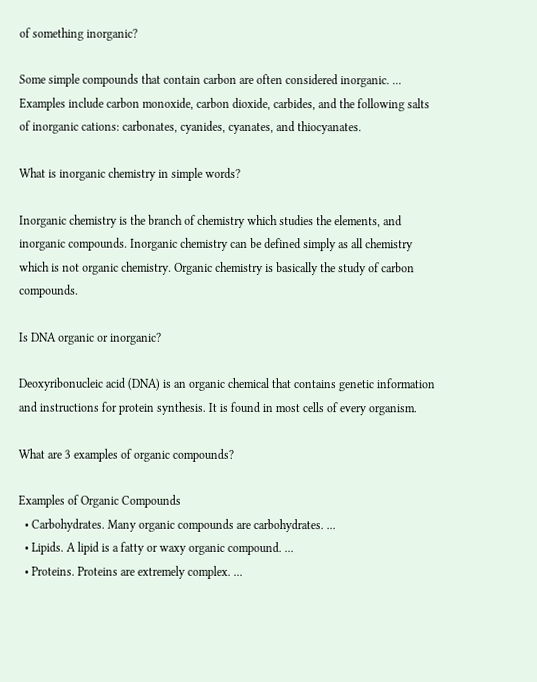of something inorganic?

Some simple compounds that contain carbon are often considered inorganic. ... Examples include carbon monoxide, carbon dioxide, carbides, and the following salts of inorganic cations: carbonates, cyanides, cyanates, and thiocyanates.

What is inorganic chemistry in simple words?

Inorganic chemistry is the branch of chemistry which studies the elements, and inorganic compounds. Inorganic chemistry can be defined simply as all chemistry which is not organic chemistry. Organic chemistry is basically the study of carbon compounds.

Is DNA organic or inorganic?

Deoxyribonucleic acid (DNA) is an organic chemical that contains genetic information and instructions for protein synthesis. It is found in most cells of every organism.

What are 3 examples of organic compounds?

Examples of Organic Compounds
  • Carbohydrates. Many organic compounds are carbohydrates. ...
  • Lipids. A lipid is a fatty or waxy organic compound. ...
  • Proteins. Proteins are extremely complex. ...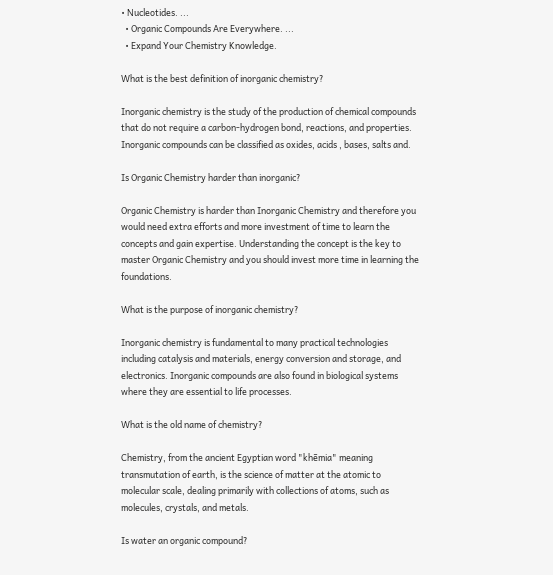• Nucleotides. ...
  • Organic Compounds Are Everywhere. ...
  • Expand Your Chemistry Knowledge.

What is the best definition of inorganic chemistry?

Inorganic chemistry is the study of the production of chemical compounds that do not require a carbon-hydrogen bond, reactions, and properties. Inorganic compounds can be classified as oxides, acids , bases, salts and.

Is Organic Chemistry harder than inorganic?

Organic Chemistry is harder than Inorganic Chemistry and therefore you would need extra efforts and more investment of time to learn the concepts and gain expertise. Understanding the concept is the key to master Organic Chemistry and you should invest more time in learning the foundations.

What is the purpose of inorganic chemistry?

Inorganic chemistry is fundamental to many practical technologies including catalysis and materials, energy conversion and storage, and electronics. Inorganic compounds are also found in biological systems where they are essential to life processes.

What is the old name of chemistry?

Chemistry, from the ancient Egyptian word "khēmia" meaning transmutation of earth, is the science of matter at the atomic to molecular scale, dealing primarily with collections of atoms, such as molecules, crystals, and metals.

Is water an organic compound?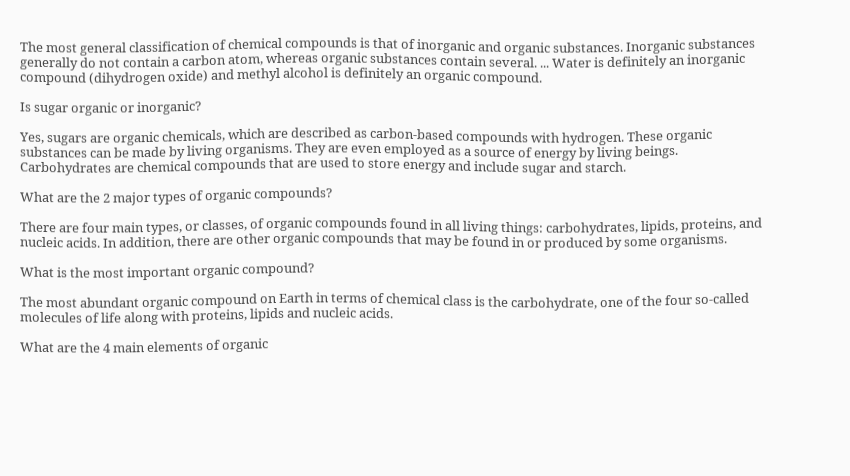The most general classification of chemical compounds is that of inorganic and organic substances. Inorganic substances generally do not contain a carbon atom, whereas organic substances contain several. ... Water is definitely an inorganic compound (dihydrogen oxide) and methyl alcohol is definitely an organic compound.

Is sugar organic or inorganic?

Yes, sugars are organic chemicals, which are described as carbon-based compounds with hydrogen. These organic substances can be made by living organisms. They are even employed as a source of energy by living beings. Carbohydrates are chemical compounds that are used to store energy and include sugar and starch.

What are the 2 major types of organic compounds?

There are four main types, or classes, of organic compounds found in all living things: carbohydrates, lipids, proteins, and nucleic acids. In addition, there are other organic compounds that may be found in or produced by some organisms.

What is the most important organic compound?

The most abundant organic compound on Earth in terms of chemical class is the carbohydrate, one of the four so-called molecules of life along with proteins, lipids and nucleic acids.

What are the 4 main elements of organic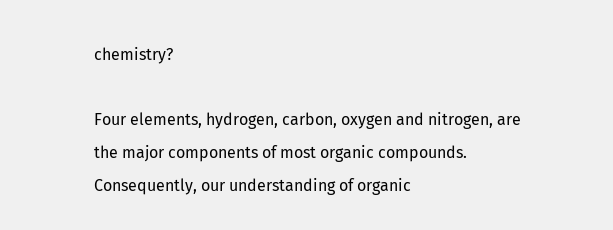chemistry?

Four elements, hydrogen, carbon, oxygen and nitrogen, are the major components of most organic compounds. Consequently, our understanding of organic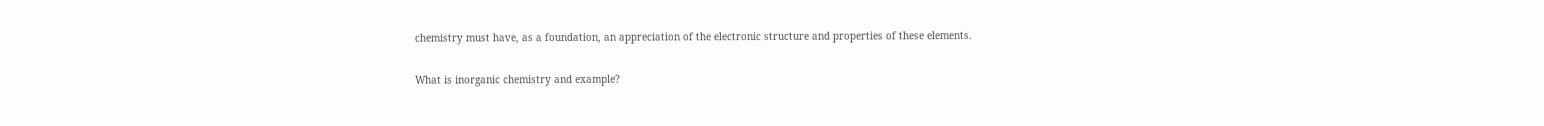chemistry must have, as a foundation, an appreciation of the electronic structure and properties of these elements.

What is inorganic chemistry and example?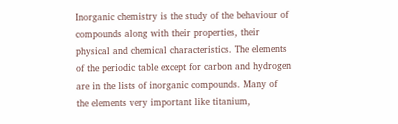Inorganic chemistry is the study of the behaviour of compounds along with their properties, their physical and chemical characteristics. The elements of the periodic table except for carbon and hydrogen are in the lists of inorganic compounds. Many of the elements very important like titanium,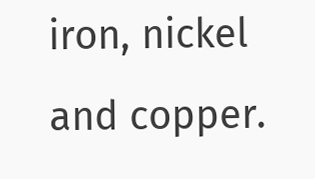iron, nickel and copper.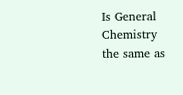Is General Chemistry the same as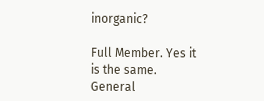inorganic?

Full Member. Yes it is the same. General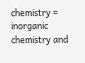chemistry = inorganic chemistry and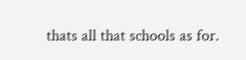thats all that schools as for.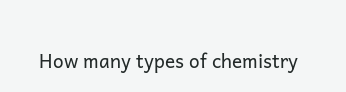How many types of chemistry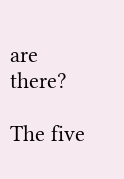are there?

The five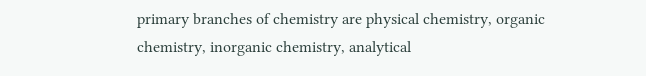primary branches of chemistry are physical chemistry, organic chemistry, inorganic chemistry, analytical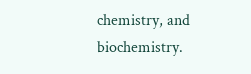chemistry, and biochemistry.